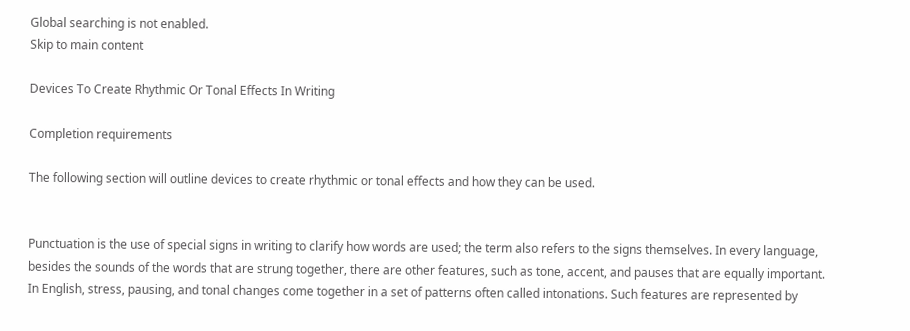Global searching is not enabled.
Skip to main content

Devices To Create Rhythmic Or Tonal Effects In Writing

Completion requirements

The following section will outline devices to create rhythmic or tonal effects and how they can be used.


Punctuation is the use of special signs in writing to clarify how words are used; the term also refers to the signs themselves. In every language, besides the sounds of the words that are strung together, there are other features, such as tone, accent, and pauses that are equally important. In English, stress, pausing, and tonal changes come together in a set of patterns often called intonations. Such features are represented by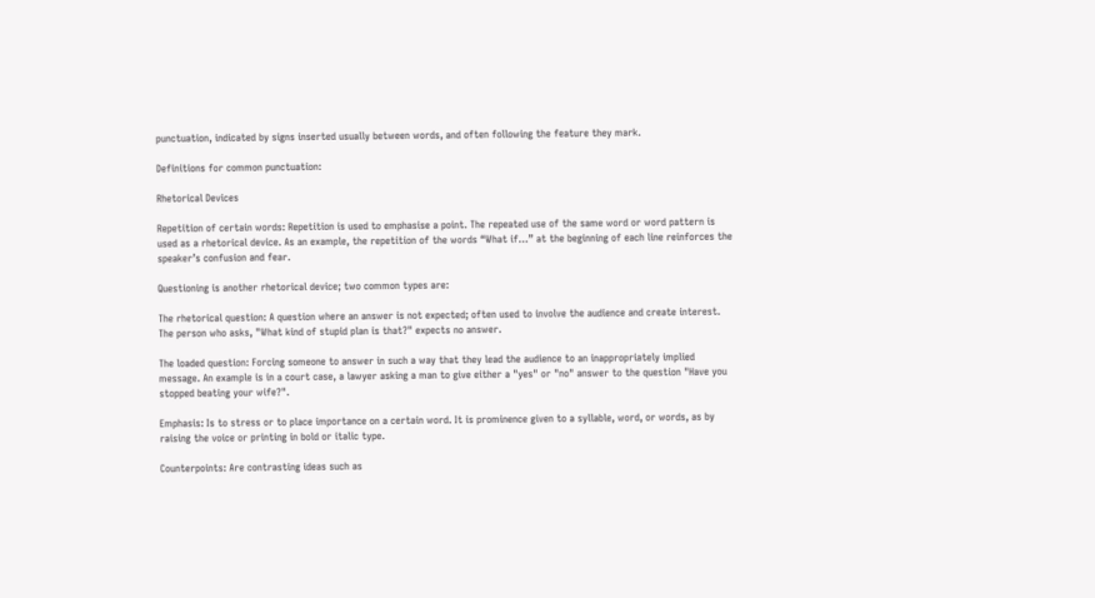punctuation, indicated by signs inserted usually between words, and often following the feature they mark.

Definitions for common punctuation:

Rhetorical Devices

Repetition of certain words: Repetition is used to emphasise a point. The repeated use of the same word or word pattern is used as a rhetorical device. As an example, the repetition of the words “What if…” at the beginning of each line reinforces the speaker’s confusion and fear.

Questioning is another rhetorical device; two common types are:

The rhetorical question: A question where an answer is not expected; often used to involve the audience and create interest. The person who asks, "What kind of stupid plan is that?" expects no answer.

The loaded question: Forcing someone to answer in such a way that they lead the audience to an inappropriately implied message. An example is in a court case, a lawyer asking a man to give either a "yes" or "no" answer to the question "Have you stopped beating your wife?".

Emphasis: Is to stress or to place importance on a certain word. It is prominence given to a syllable, word, or words, as by raising the voice or printing in bold or italic type.

Counterpoints: Are contrasting ideas such as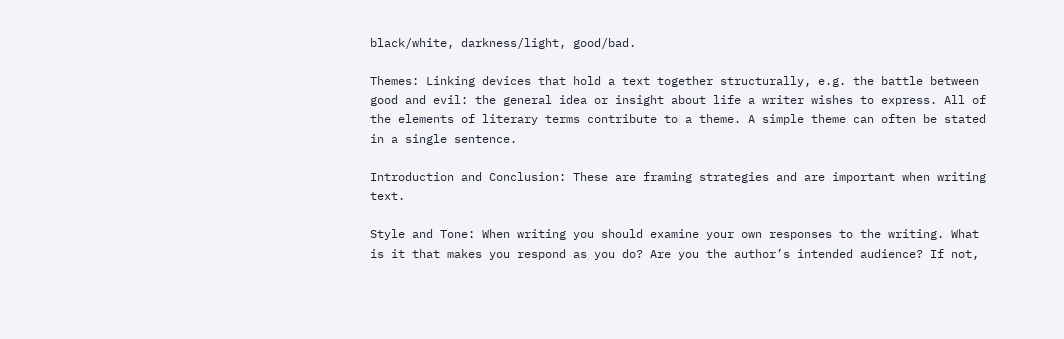black/white, darkness/light, good/bad.

Themes: Linking devices that hold a text together structurally, e.g. the battle between good and evil: the general idea or insight about life a writer wishes to express. All of the elements of literary terms contribute to a theme. A simple theme can often be stated in a single sentence.

Introduction and Conclusion: These are framing strategies and are important when writing text.

Style and Tone: When writing you should examine your own responses to the writing. What is it that makes you respond as you do? Are you the author’s intended audience? If not,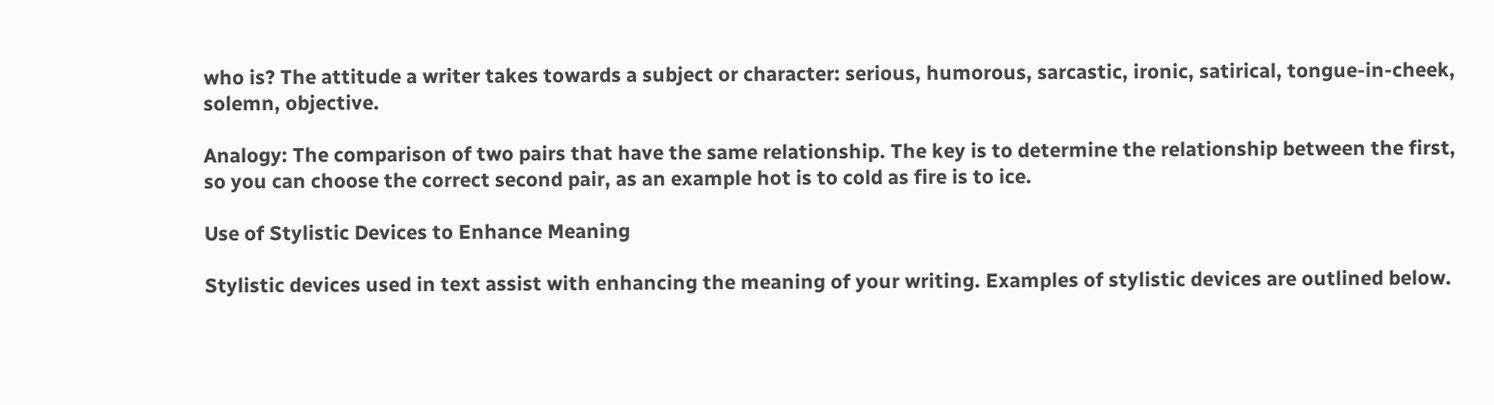who is? The attitude a writer takes towards a subject or character: serious, humorous, sarcastic, ironic, satirical, tongue-in-cheek, solemn, objective.

Analogy: The comparison of two pairs that have the same relationship. The key is to determine the relationship between the first, so you can choose the correct second pair, as an example hot is to cold as fire is to ice.

Use of Stylistic Devices to Enhance Meaning

Stylistic devices used in text assist with enhancing the meaning of your writing. Examples of stylistic devices are outlined below.